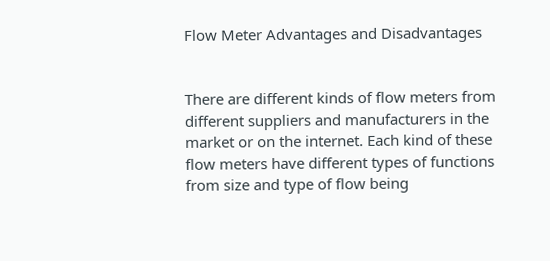Flow Meter Advantages and Disadvantages


There are different kinds of flow meters from different suppliers and manufacturers in the market or on the internet. Each kind of these flow meters have different types of functions from size and type of flow being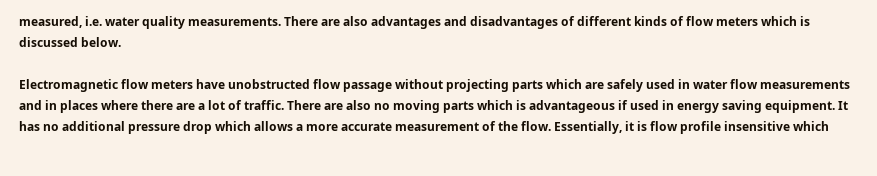measured, i.e. water quality measurements. There are also advantages and disadvantages of different kinds of flow meters which is discussed below.

Electromagnetic flow meters have unobstructed flow passage without projecting parts which are safely used in water flow measurements and in places where there are a lot of traffic. There are also no moving parts which is advantageous if used in energy saving equipment. It has no additional pressure drop which allows a more accurate measurement of the flow. Essentially, it is flow profile insensitive which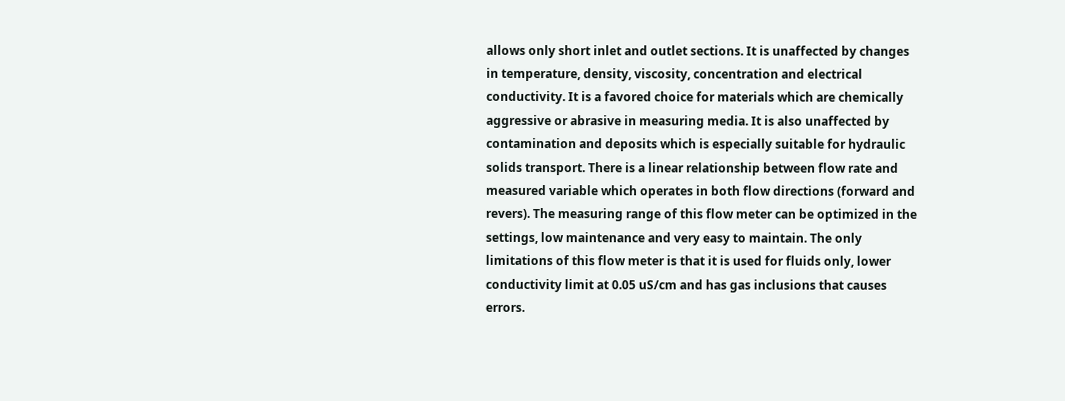allows only short inlet and outlet sections. It is unaffected by changes in temperature, density, viscosity, concentration and electrical conductivity. It is a favored choice for materials which are chemically aggressive or abrasive in measuring media. It is also unaffected by contamination and deposits which is especially suitable for hydraulic solids transport. There is a linear relationship between flow rate and measured variable which operates in both flow directions (forward and revers). The measuring range of this flow meter can be optimized in the settings, low maintenance and very easy to maintain. The only limitations of this flow meter is that it is used for fluids only, lower conductivity limit at 0.05 uS/cm and has gas inclusions that causes errors.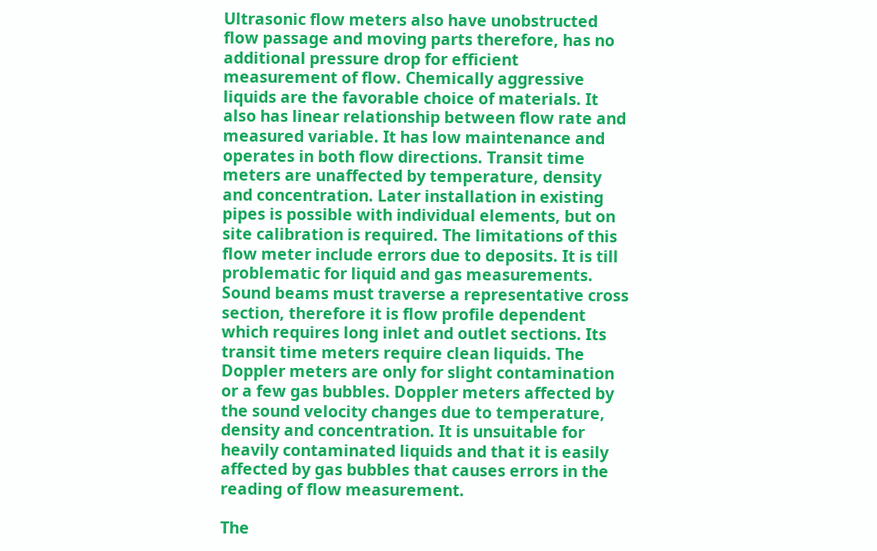Ultrasonic flow meters also have unobstructed flow passage and moving parts therefore, has no additional pressure drop for efficient measurement of flow. Chemically aggressive liquids are the favorable choice of materials. It also has linear relationship between flow rate and measured variable. It has low maintenance and operates in both flow directions. Transit time meters are unaffected by temperature, density and concentration. Later installation in existing pipes is possible with individual elements, but on site calibration is required. The limitations of this flow meter include errors due to deposits. It is till problematic for liquid and gas measurements. Sound beams must traverse a representative cross section, therefore it is flow profile dependent which requires long inlet and outlet sections. Its transit time meters require clean liquids. The Doppler meters are only for slight contamination or a few gas bubbles. Doppler meters affected by the sound velocity changes due to temperature, density and concentration. It is unsuitable for heavily contaminated liquids and that it is easily affected by gas bubbles that causes errors in the reading of flow measurement.

The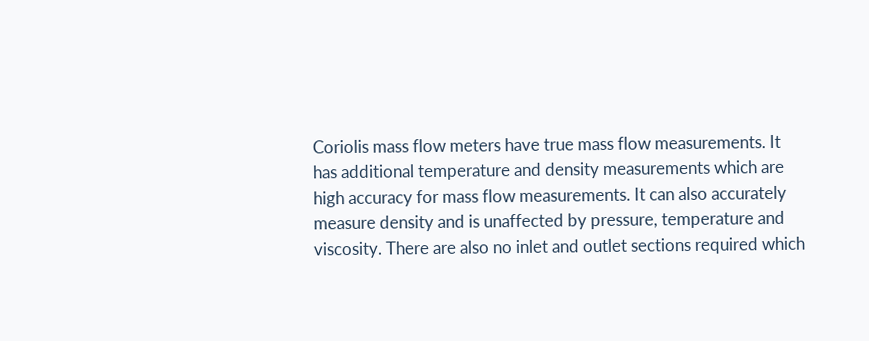Coriolis mass flow meters have true mass flow measurements. It has additional temperature and density measurements which are high accuracy for mass flow measurements. It can also accurately measure density and is unaffected by pressure, temperature and viscosity. There are also no inlet and outlet sections required which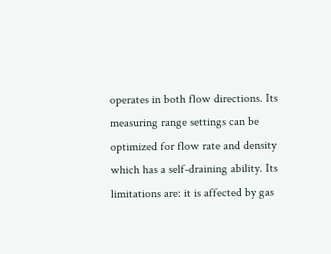operates in both flow directions. Its measuring range settings can be optimized for flow rate and density which has a self-draining ability. Its limitations are: it is affected by gas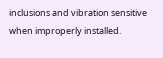inclusions and vibration sensitive when improperly installed.